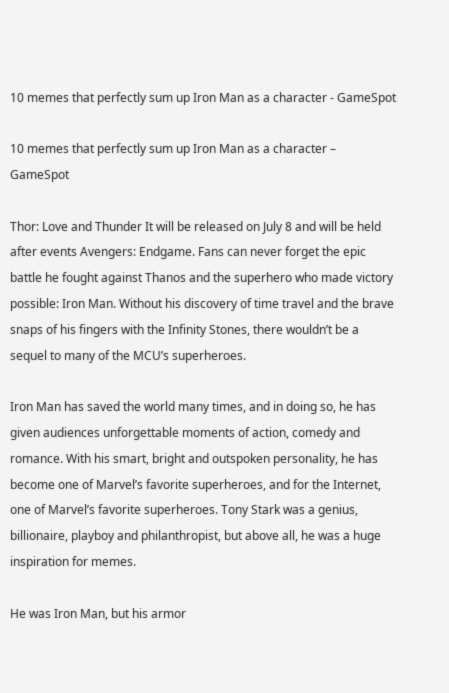10 memes that perfectly sum up Iron Man as a character - GameSpot

10 memes that perfectly sum up Iron Man as a character – GameSpot

Thor: Love and Thunder It will be released on July 8 and will be held after events Avengers: Endgame. Fans can never forget the epic battle he fought against Thanos and the superhero who made victory possible: Iron Man. Without his discovery of time travel and the brave snaps of his fingers with the Infinity Stones, there wouldn’t be a sequel to many of the MCU’s superheroes.

Iron Man has saved the world many times, and in doing so, he has given audiences unforgettable moments of action, comedy and romance. With his smart, bright and outspoken personality, he has become one of Marvel’s favorite superheroes, and for the Internet, one of Marvel’s favorite superheroes. Tony Stark was a genius, billionaire, playboy and philanthropist, but above all, he was a huge inspiration for memes.

He was Iron Man, but his armor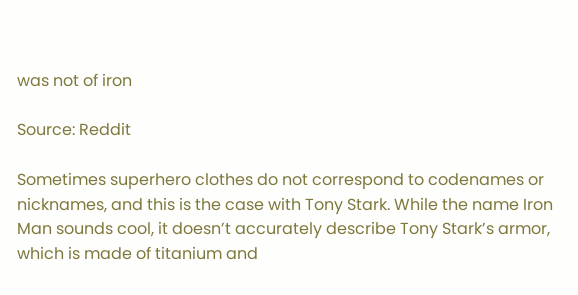was not of iron

Source: Reddit

Sometimes superhero clothes do not correspond to codenames or nicknames, and this is the case with Tony Stark. While the name Iron Man sounds cool, it doesn’t accurately describe Tony Stark’s armor, which is made of titanium and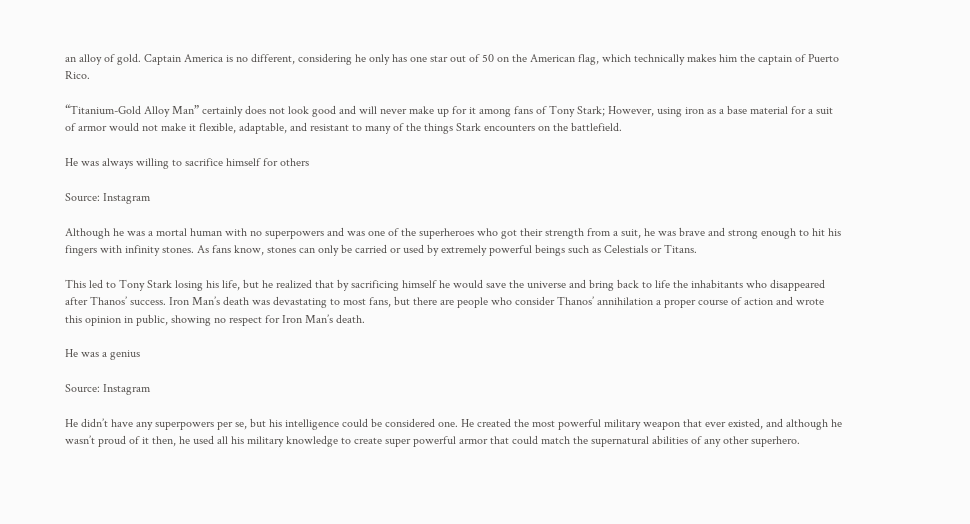an alloy of gold. Captain America is no different, considering he only has one star out of 50 on the American flag, which technically makes him the captain of Puerto Rico.

“Titanium-Gold Alloy Man” certainly does not look good and will never make up for it among fans of Tony Stark; However, using iron as a base material for a suit of armor would not make it flexible, adaptable, and resistant to many of the things Stark encounters on the battlefield.

He was always willing to sacrifice himself for others

Source: Instagram

Although he was a mortal human with no superpowers and was one of the superheroes who got their strength from a suit, he was brave and strong enough to hit his fingers with infinity stones. As fans know, stones can only be carried or used by extremely powerful beings such as Celestials or Titans.

This led to Tony Stark losing his life, but he realized that by sacrificing himself he would save the universe and bring back to life the inhabitants who disappeared after Thanos’ success. Iron Man’s death was devastating to most fans, but there are people who consider Thanos’ annihilation a proper course of action and wrote this opinion in public, showing no respect for Iron Man’s death.

He was a genius

Source: Instagram

He didn’t have any superpowers per se, but his intelligence could be considered one. He created the most powerful military weapon that ever existed, and although he wasn’t proud of it then, he used all his military knowledge to create super powerful armor that could match the supernatural abilities of any other superhero.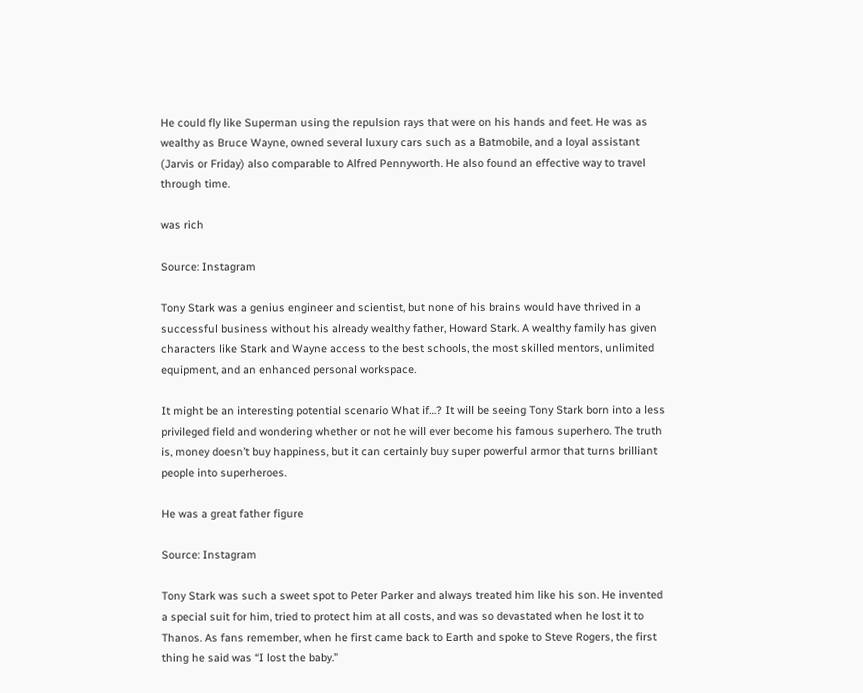He could fly like Superman using the repulsion rays that were on his hands and feet. He was as wealthy as Bruce Wayne, owned several luxury cars such as a Batmobile, and a loyal assistant (Jarvis or Friday) also comparable to Alfred Pennyworth. He also found an effective way to travel through time.

was rich

Source: Instagram

Tony Stark was a genius engineer and scientist, but none of his brains would have thrived in a successful business without his already wealthy father, Howard Stark. A wealthy family has given characters like Stark and Wayne access to the best schools, the most skilled mentors, unlimited equipment, and an enhanced personal workspace.

It might be an interesting potential scenario What if…? It will be seeing Tony Stark born into a less privileged field and wondering whether or not he will ever become his famous superhero. The truth is, money doesn’t buy happiness, but it can certainly buy super powerful armor that turns brilliant people into superheroes.

He was a great father figure

Source: Instagram

Tony Stark was such a sweet spot to Peter Parker and always treated him like his son. He invented a special suit for him, tried to protect him at all costs, and was so devastated when he lost it to Thanos. As fans remember, when he first came back to Earth and spoke to Steve Rogers, the first thing he said was “I lost the baby.”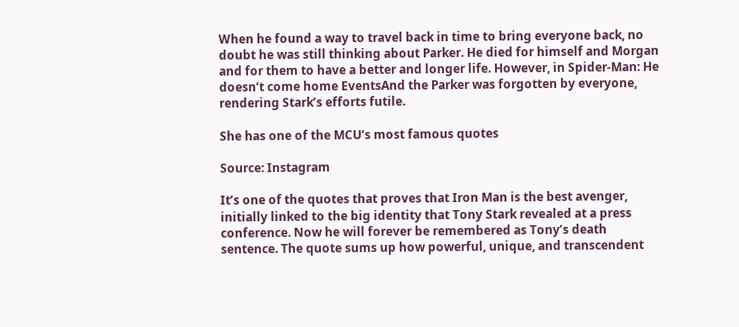When he found a way to travel back in time to bring everyone back, no doubt he was still thinking about Parker. He died for himself and Morgan and for them to have a better and longer life. However, in Spider-Man: He doesn’t come home EventsAnd the Parker was forgotten by everyone, rendering Stark’s efforts futile.

She has one of the MCU’s most famous quotes

Source: Instagram

It’s one of the quotes that proves that Iron Man is the best avenger, initially linked to the big identity that Tony Stark revealed at a press conference. Now he will forever be remembered as Tony’s death sentence. The quote sums up how powerful, unique, and transcendent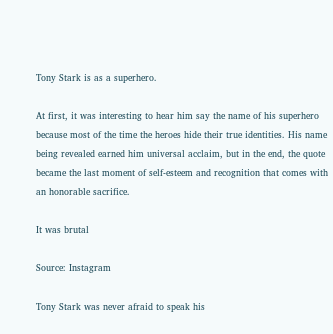Tony Stark is as a superhero.

At first, it was interesting to hear him say the name of his superhero because most of the time the heroes hide their true identities. His name being revealed earned him universal acclaim, but in the end, the quote became the last moment of self-esteem and recognition that comes with an honorable sacrifice.

It was brutal

Source: Instagram

Tony Stark was never afraid to speak his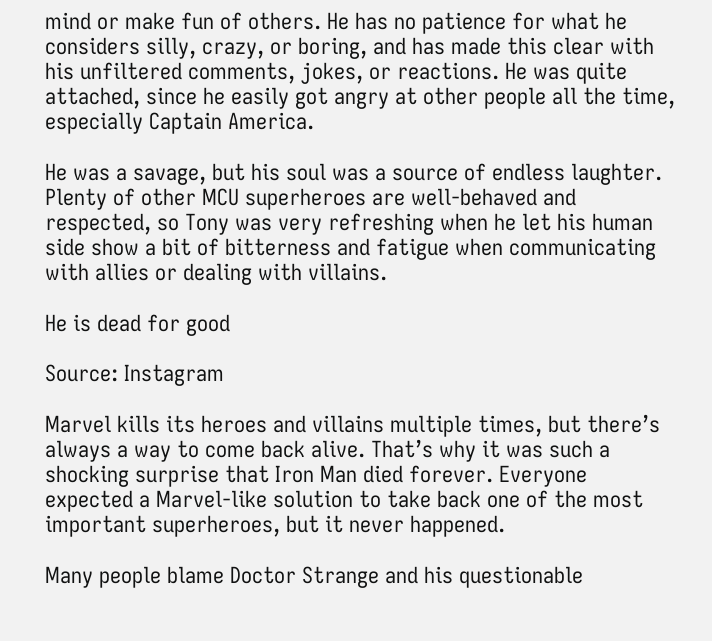mind or make fun of others. He has no patience for what he considers silly, crazy, or boring, and has made this clear with his unfiltered comments, jokes, or reactions. He was quite attached, since he easily got angry at other people all the time, especially Captain America.

He was a savage, but his soul was a source of endless laughter. Plenty of other MCU superheroes are well-behaved and respected, so Tony was very refreshing when he let his human side show a bit of bitterness and fatigue when communicating with allies or dealing with villains.

He is dead for good

Source: Instagram

Marvel kills its heroes and villains multiple times, but there’s always a way to come back alive. That’s why it was such a shocking surprise that Iron Man died forever. Everyone expected a Marvel-like solution to take back one of the most important superheroes, but it never happened.

Many people blame Doctor Strange and his questionable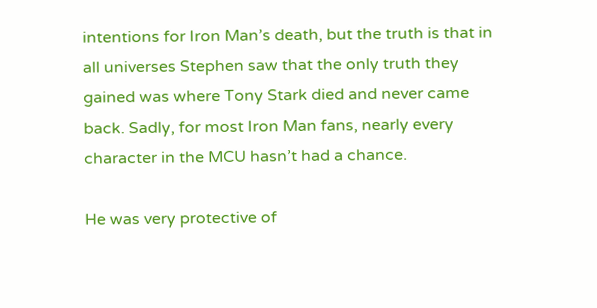intentions for Iron Man’s death, but the truth is that in all universes Stephen saw that the only truth they gained was where Tony Stark died and never came back. Sadly, for most Iron Man fans, nearly every character in the MCU hasn’t had a chance.

He was very protective of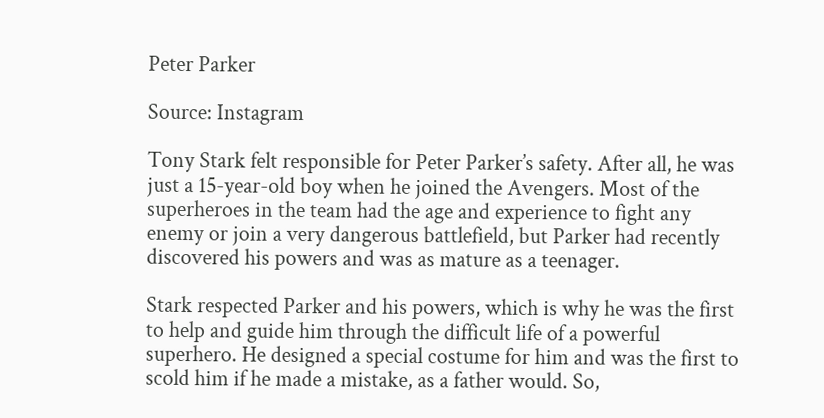Peter Parker

Source: Instagram

Tony Stark felt responsible for Peter Parker’s safety. After all, he was just a 15-year-old boy when he joined the Avengers. Most of the superheroes in the team had the age and experience to fight any enemy or join a very dangerous battlefield, but Parker had recently discovered his powers and was as mature as a teenager.

Stark respected Parker and his powers, which is why he was the first to help and guide him through the difficult life of a powerful superhero. He designed a special costume for him and was the first to scold him if he made a mistake, as a father would. So,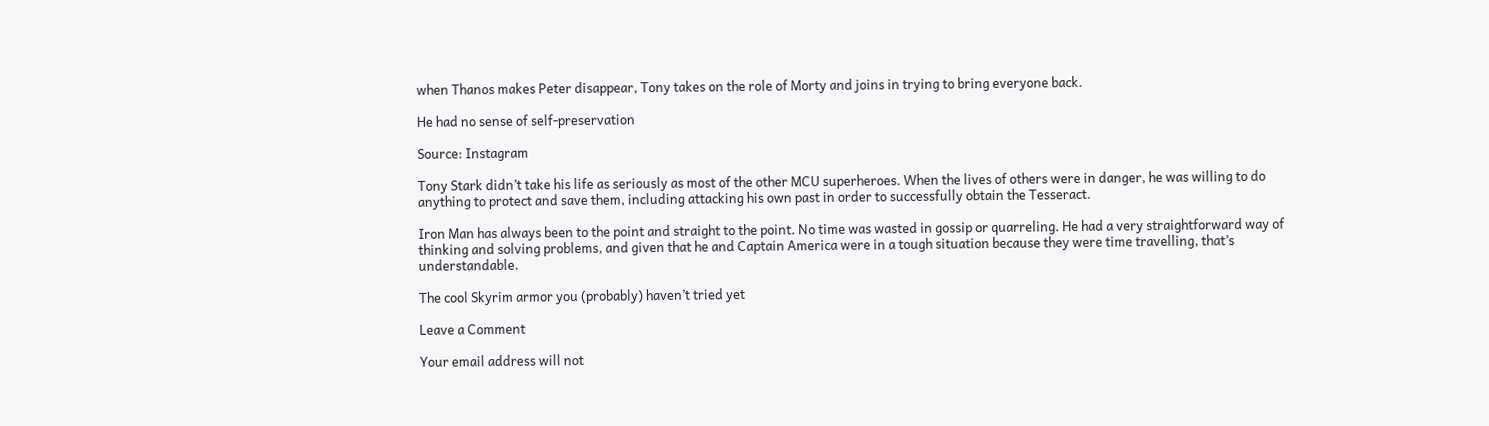when Thanos makes Peter disappear, Tony takes on the role of Morty and joins in trying to bring everyone back.

He had no sense of self-preservation

Source: Instagram

Tony Stark didn’t take his life as seriously as most of the other MCU superheroes. When the lives of others were in danger, he was willing to do anything to protect and save them, including attacking his own past in order to successfully obtain the Tesseract.

Iron Man has always been to the point and straight to the point. No time was wasted in gossip or quarreling. He had a very straightforward way of thinking and solving problems, and given that he and Captain America were in a tough situation because they were time travelling, that’s understandable.

The cool Skyrim armor you (probably) haven’t tried yet

Leave a Comment

Your email address will not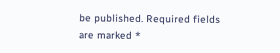be published. Required fields are marked *